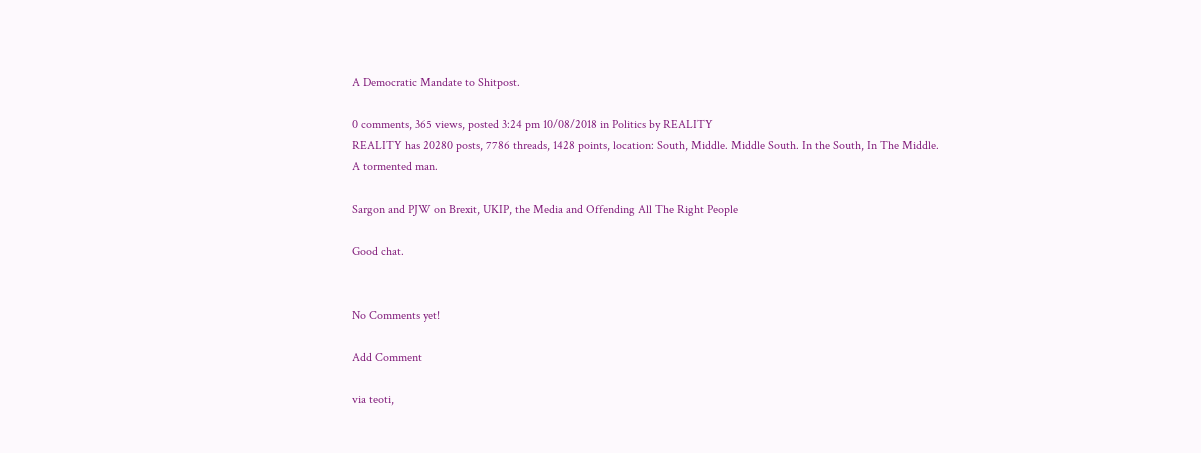A Democratic Mandate to Shitpost.

0 comments, 365 views, posted 3:24 pm 10/08/2018 in Politics by REALITY
REALITY has 20280 posts, 7786 threads, 1428 points, location: South, Middle. Middle South. In the South, In The Middle.
A tormented man.

Sargon and PJW on Brexit, UKIP, the Media and Offending All The Right People

Good chat.


No Comments yet!

Add Comment

via teoti,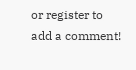or register to add a comment!